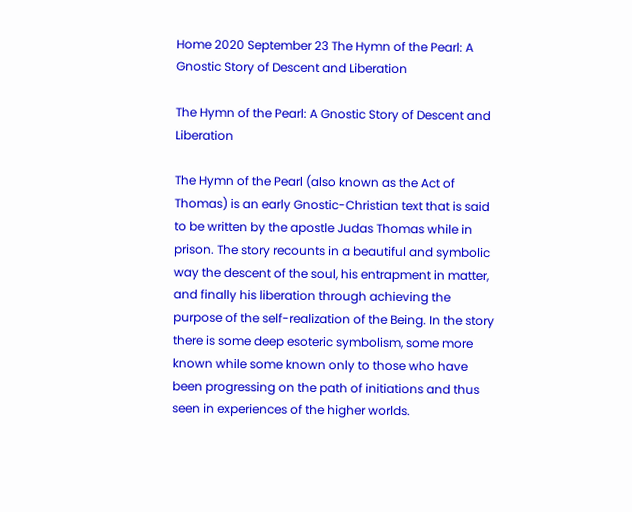Home 2020 September 23 The Hymn of the Pearl: A Gnostic Story of Descent and Liberation

The Hymn of the Pearl: A Gnostic Story of Descent and Liberation

The Hymn of the Pearl (also known as the Act of Thomas) is an early Gnostic-Christian text that is said to be written by the apostle Judas Thomas while in prison. The story recounts in a beautiful and symbolic way the descent of the soul, his entrapment in matter, and finally his liberation through achieving the purpose of the self-realization of the Being. In the story there is some deep esoteric symbolism, some more known while some known only to those who have been progressing on the path of initiations and thus seen in experiences of the higher worlds.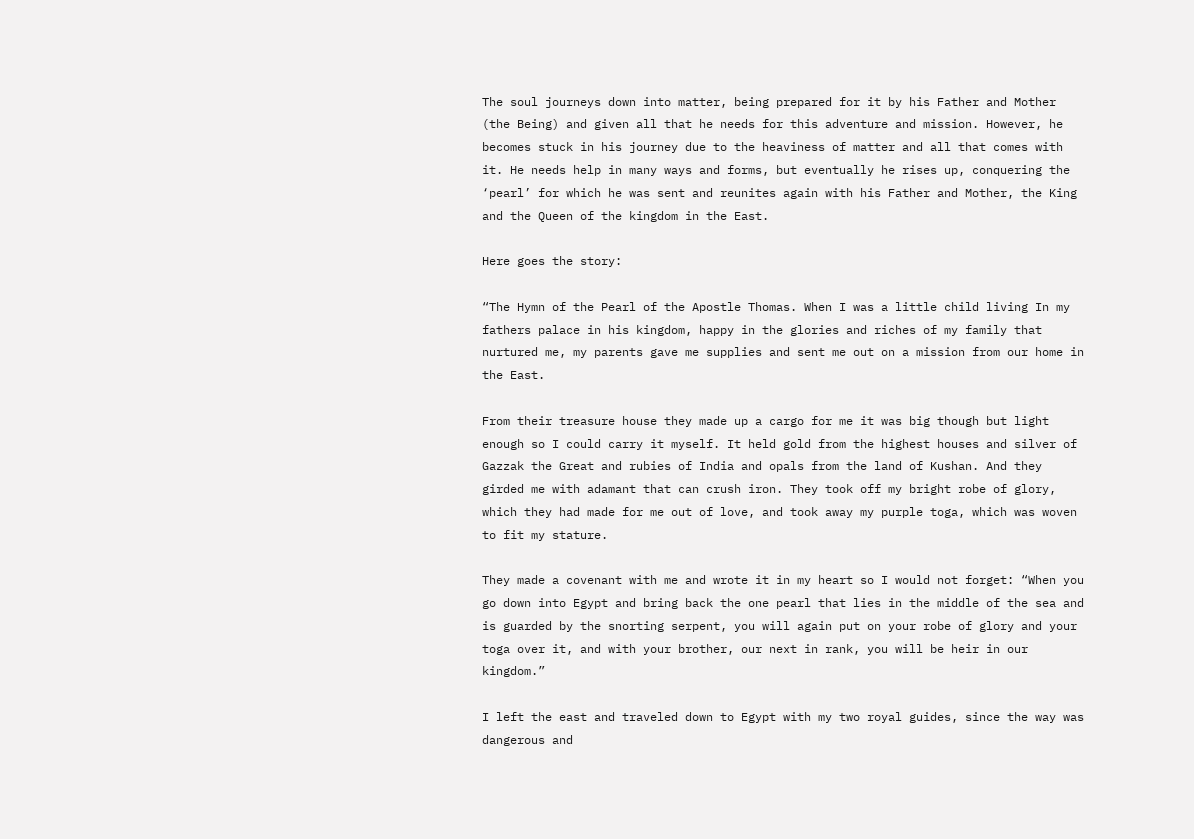The soul journeys down into matter, being prepared for it by his Father and Mother (the Being) and given all that he needs for this adventure and mission. However, he becomes stuck in his journey due to the heaviness of matter and all that comes with it. He needs help in many ways and forms, but eventually he rises up, conquering the ‘pearl’ for which he was sent and reunites again with his Father and Mother, the King and the Queen of the kingdom in the East.

Here goes the story:

“The Hymn of the Pearl of the Apostle Thomas. When I was a little child living In my fathers palace in his kingdom, happy in the glories and riches of my family that nurtured me, my parents gave me supplies and sent me out on a mission from our home in the East.

From their treasure house they made up a cargo for me it was big though but light enough so I could carry it myself. It held gold from the highest houses and silver of Gazzak the Great and rubies of India and opals from the land of Kushan. And they girded me with adamant that can crush iron. They took off my bright robe of glory, which they had made for me out of love, and took away my purple toga, which was woven to fit my stature.

They made a covenant with me and wrote it in my heart so I would not forget: “When you go down into Egypt and bring back the one pearl that lies in the middle of the sea and is guarded by the snorting serpent, you will again put on your robe of glory and your toga over it, and with your brother, our next in rank, you will be heir in our kingdom.”

I left the east and traveled down to Egypt with my two royal guides, since the way was dangerous and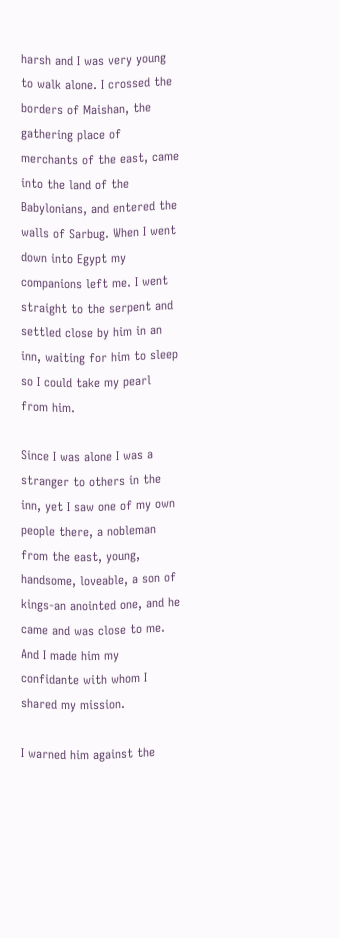harsh and I was very young to walk alone. I crossed the borders of Maishan, the gathering place of merchants of the east, came into the land of the Babylonians, and entered the walls of Sarbug. When I went down into Egypt my companions left me. I went straight to the serpent and settled close by him in an inn, waiting for him to sleep so I could take my pearl from him.

Since I was alone I was a stranger to others in the inn, yet I saw one of my own people there, a nobleman from the east, young, handsome, loveable, a son of kings-an anointed one, and he came and was close to me. And I made him my confidante with whom I shared my mission.

I warned him against the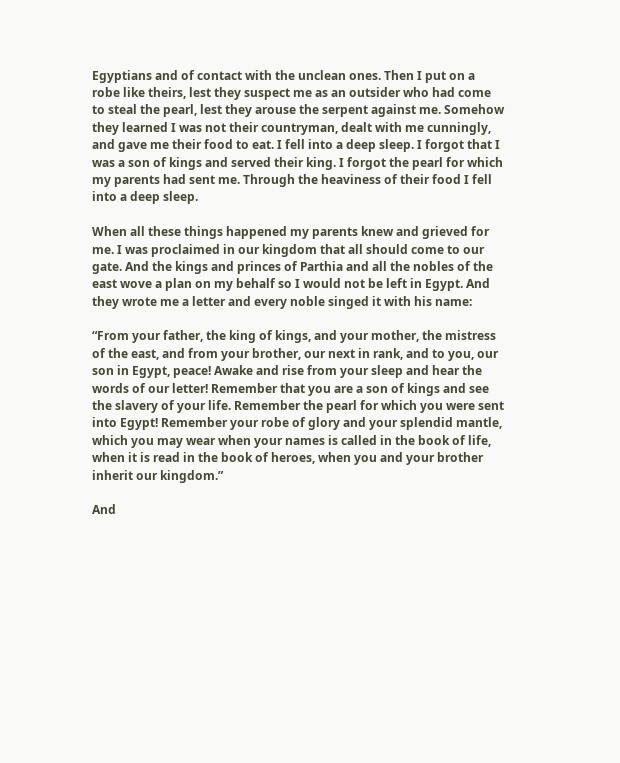Egyptians and of contact with the unclean ones. Then I put on a robe like theirs, lest they suspect me as an outsider who had come to steal the pearl, lest they arouse the serpent against me. Somehow they learned I was not their countryman, dealt with me cunningly, and gave me their food to eat. I fell into a deep sleep. I forgot that I was a son of kings and served their king. I forgot the pearl for which my parents had sent me. Through the heaviness of their food I fell into a deep sleep.

When all these things happened my parents knew and grieved for me. I was proclaimed in our kingdom that all should come to our gate. And the kings and princes of Parthia and all the nobles of the east wove a plan on my behalf so I would not be left in Egypt. And they wrote me a letter and every noble singed it with his name:

“From your father, the king of kings, and your mother, the mistress of the east, and from your brother, our next in rank, and to you, our son in Egypt, peace! Awake and rise from your sleep and hear the words of our letter! Remember that you are a son of kings and see the slavery of your life. Remember the pearl for which you were sent into Egypt! Remember your robe of glory and your splendid mantle, which you may wear when your names is called in the book of life, when it is read in the book of heroes, when you and your brother inherit our kingdom.”

And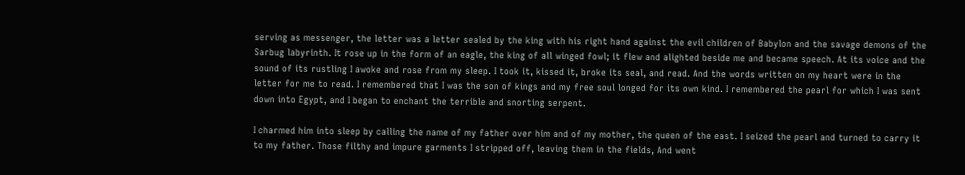serving as messenger, the letter was a letter sealed by the king with his right hand against the evil children of Babylon and the savage demons of the Sarbug labyrinth. It rose up in the form of an eagle, the king of all winged fowl; it flew and alighted beside me and became speech. At its voice and the sound of its rustling I awoke and rose from my sleep. I took it, kissed it, broke its seal, and read. And the words written on my heart were in the letter for me to read. I remembered that I was the son of kings and my free soul longed for its own kind. I remembered the pearl for which I was sent down into Egypt, and I began to enchant the terrible and snorting serpent.

I charmed him into sleep by calling the name of my father over him and of my mother, the queen of the east. I seized the pearl and turned to carry it to my father. Those filthy and impure garments I stripped off, leaving them in the fields, And went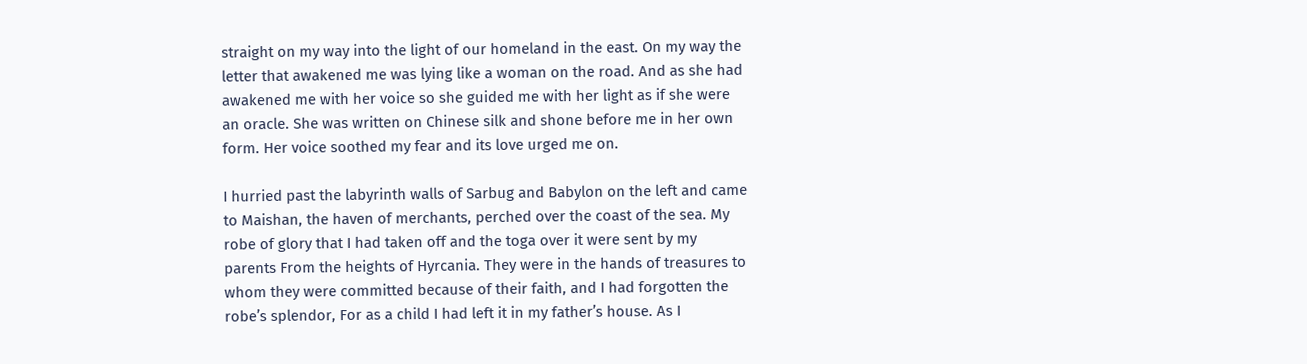straight on my way into the light of our homeland in the east. On my way the letter that awakened me was lying like a woman on the road. And as she had awakened me with her voice so she guided me with her light as if she were an oracle. She was written on Chinese silk and shone before me in her own form. Her voice soothed my fear and its love urged me on.

I hurried past the labyrinth walls of Sarbug and Babylon on the left and came to Maishan, the haven of merchants, perched over the coast of the sea. My robe of glory that I had taken off and the toga over it were sent by my parents From the heights of Hyrcania. They were in the hands of treasures to whom they were committed because of their faith, and I had forgotten the robe’s splendor, For as a child I had left it in my father’s house. As I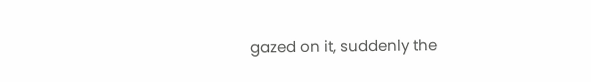gazed on it, suddenly the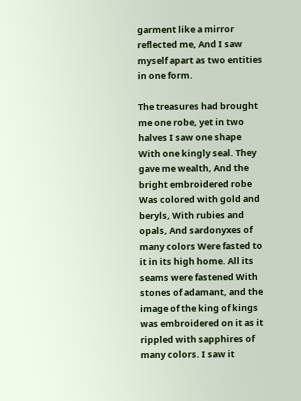garment like a mirror reflected me, And I saw myself apart as two entities in one form.

The treasures had brought me one robe, yet in two halves I saw one shape With one kingly seal. They gave me wealth, And the bright embroidered robe Was colored with gold and beryls, With rubies and opals, And sardonyxes of many colors Were fasted to it in its high home. All its seams were fastened With stones of adamant, and the image of the king of kings was embroidered on it as it rippled with sapphires of many colors. I saw it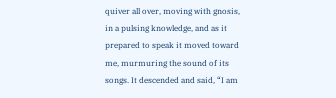quiver all over, moving with gnosis, in a pulsing knowledge, and as it prepared to speak it moved toward me, murmuring the sound of its songs. It descended and said, “I am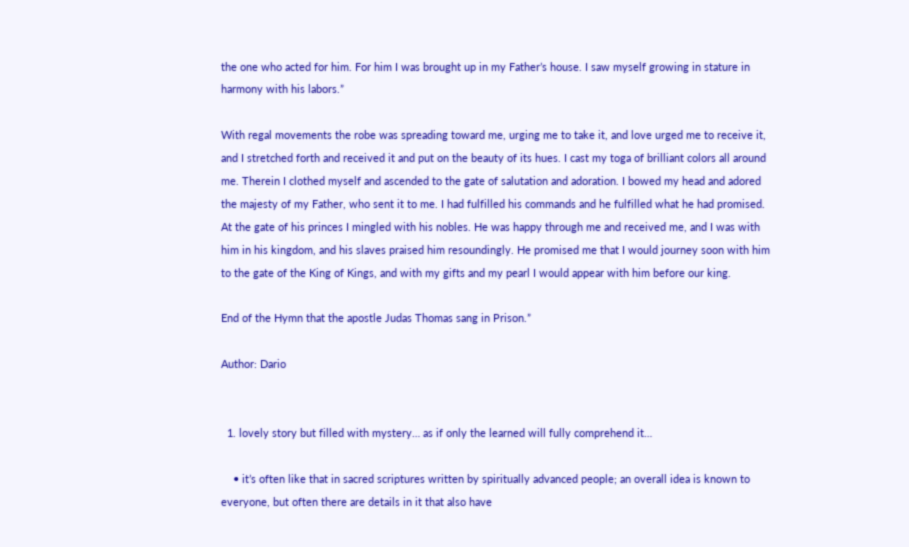the one who acted for him. For him I was brought up in my Father’s house. I saw myself growing in stature in harmony with his labors.”

With regal movements the robe was spreading toward me, urging me to take it, and love urged me to receive it, and I stretched forth and received it and put on the beauty of its hues. I cast my toga of brilliant colors all around me. Therein I clothed myself and ascended to the gate of salutation and adoration. I bowed my head and adored the majesty of my Father, who sent it to me. I had fulfilled his commands and he fulfilled what he had promised. At the gate of his princes I mingled with his nobles. He was happy through me and received me, and I was with him in his kingdom, and his slaves praised him resoundingly. He promised me that I would journey soon with him to the gate of the King of Kings, and with my gifts and my pearl I would appear with him before our king.

End of the Hymn that the apostle Judas Thomas sang in Prison.”

Author: Dario


  1. lovely story but filled with mystery… as if only the learned will fully comprehend it…

    • it’s often like that in sacred scriptures written by spiritually advanced people; an overall idea is known to everyone, but often there are details in it that also have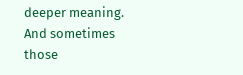deeper meaning. And sometimes those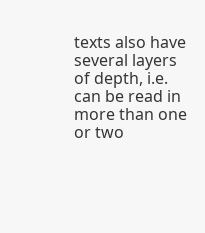texts also have several layers of depth, i.e. can be read in more than one or two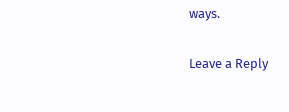ways.

Leave a Reply